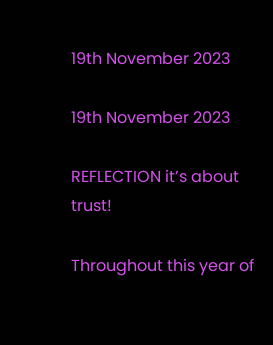19th November 2023

19th November 2023

REFLECTION it’s about trust!

Throughout this year of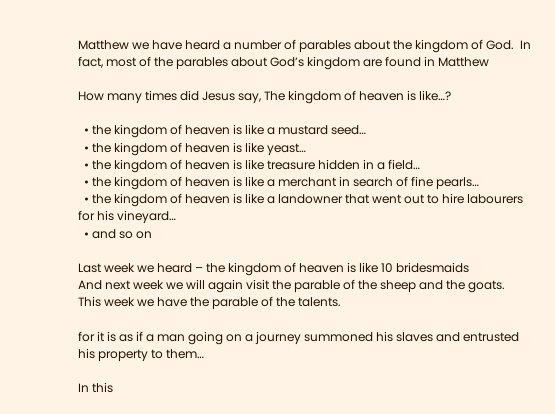Matthew we have heard a number of parables about the kingdom of God.  In fact, most of the parables about God’s kingdom are found in Matthew

How many times did Jesus say, The kingdom of heaven is like…?

  • the kingdom of heaven is like a mustard seed…
  • the kingdom of heaven is like yeast…
  • the kingdom of heaven is like treasure hidden in a field…
  • the kingdom of heaven is like a merchant in search of fine pearls…
  • the kingdom of heaven is like a landowner that went out to hire labourers for his vineyard…
  • and so on

Last week we heard – the kingdom of heaven is like 10 bridesmaids
And next week we will again visit the parable of the sheep and the goats.
This week we have the parable of the talents.

for it is as if a man going on a journey summoned his slaves and entrusted his property to them…

In this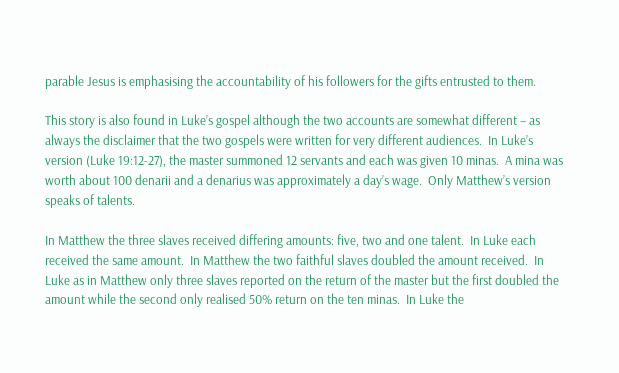parable Jesus is emphasising the accountability of his followers for the gifts entrusted to them.

This story is also found in Luke’s gospel although the two accounts are somewhat different – as always the disclaimer that the two gospels were written for very different audiences.  In Luke’s version (Luke 19:12-27), the master summoned 12 servants and each was given 10 minas.  A mina was worth about 100 denarii and a denarius was approximately a day’s wage.  Only Matthew’s version speaks of talents.

In Matthew the three slaves received differing amounts: five, two and one talent.  In Luke each received the same amount.  In Matthew the two faithful slaves doubled the amount received.  In Luke as in Matthew only three slaves reported on the return of the master but the first doubled the amount while the second only realised 50% return on the ten minas.  In Luke the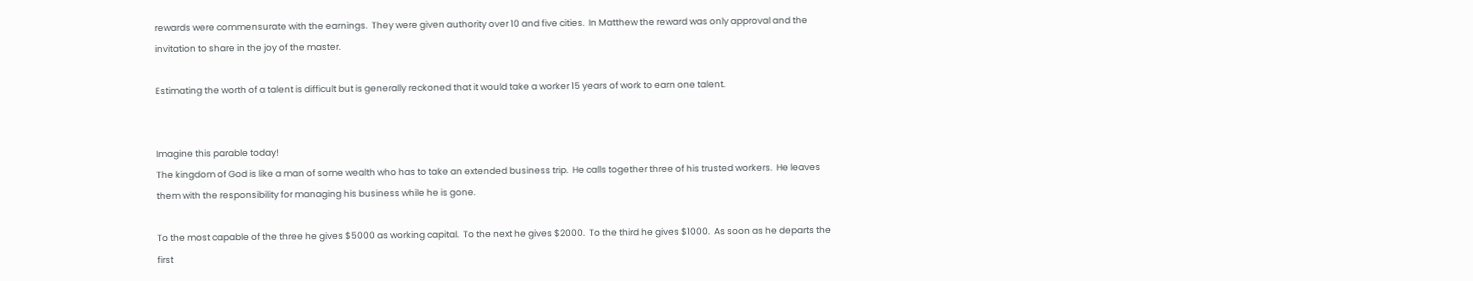rewards were commensurate with the earnings.  They were given authority over 10 and five cities.  In Matthew the reward was only approval and the invitation to share in the joy of the master.

Estimating the worth of a talent is difficult but is generally reckoned that it would take a worker 15 years of work to earn one talent.


Imagine this parable today!
The kingdom of God is like a man of some wealth who has to take an extended business trip.  He calls together three of his trusted workers.  He leaves them with the responsibility for managing his business while he is gone.

To the most capable of the three he gives $5000 as working capital.  To the next he gives $2000.  To the third he gives $1000.  As soon as he departs the first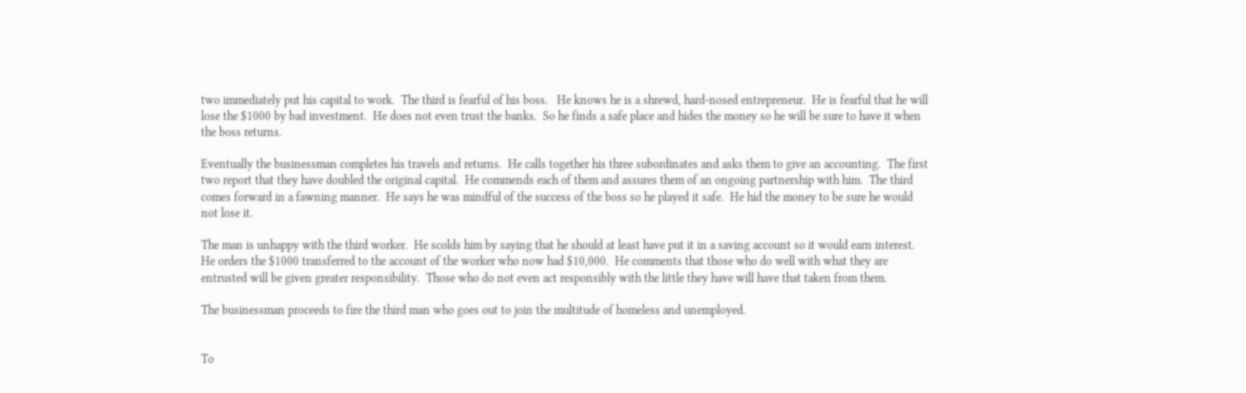two immediately put his capital to work.  The third is fearful of his boss.   He knows he is a shrewd, hard-nosed entrepreneur.  He is fearful that he will lose the $1000 by bad investment.  He does not even trust the banks.  So he finds a safe place and hides the money so he will be sure to have it when the boss returns.

Eventually the businessman completes his travels and returns.  He calls together his three subordinates and asks them to give an accounting.  The first two report that they have doubled the original capital.  He commends each of them and assures them of an ongoing partnership with him.  The third comes forward in a fawning manner.  He says he was mindful of the success of the boss so he played it safe.  He hid the money to be sure he would not lose it.

The man is unhappy with the third worker.  He scolds him by saying that he should at least have put it in a saving account so it would earn interest.  He orders the $1000 transferred to the account of the worker who now had $10,000.  He comments that those who do well with what they are entrusted will be given greater responsibility.  Those who do not even act responsibly with the little they have will have that taken from them.

The businessman proceeds to fire the third man who goes out to join the multitude of homeless and unemployed.


To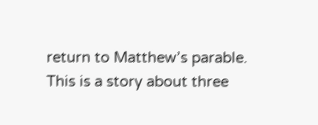return to Matthew’s parable.
This is a story about three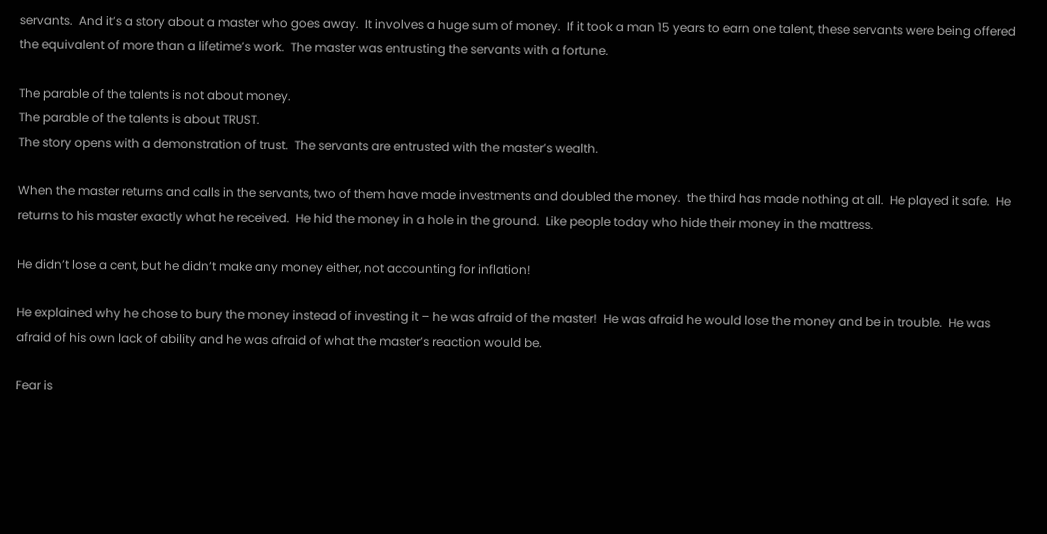servants.  And it’s a story about a master who goes away.  It involves a huge sum of money.  If it took a man 15 years to earn one talent, these servants were being offered the equivalent of more than a lifetime’s work.  The master was entrusting the servants with a fortune.

The parable of the talents is not about money.
The parable of the talents is about TRUST.
The story opens with a demonstration of trust.  The servants are entrusted with the master’s wealth.

When the master returns and calls in the servants, two of them have made investments and doubled the money.  the third has made nothing at all.  He played it safe.  He returns to his master exactly what he received.  He hid the money in a hole in the ground.  Like people today who hide their money in the mattress.

He didn’t lose a cent, but he didn’t make any money either, not accounting for inflation!

He explained why he chose to bury the money instead of investing it – he was afraid of the master!  He was afraid he would lose the money and be in trouble.  He was afraid of his own lack of ability and he was afraid of what the master’s reaction would be.

Fear is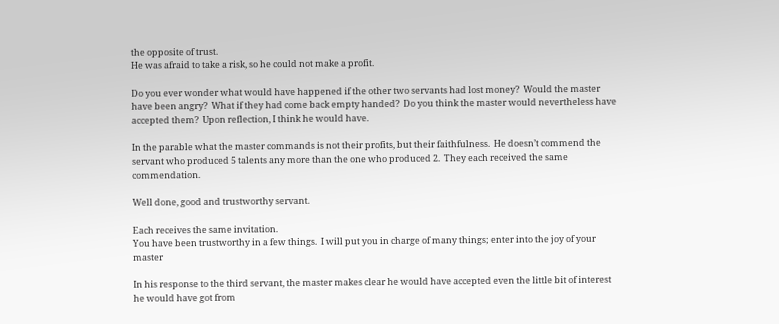the opposite of trust.
He was afraid to take a risk, so he could not make a profit.

Do you ever wonder what would have happened if the other two servants had lost money?  Would the master have been angry?  What if they had come back empty handed?  Do you think the master would nevertheless have accepted them?  Upon reflection, I think he would have.

In the parable what the master commands is not their profits, but their faithfulness.  He doesn’t commend the servant who produced 5 talents any more than the one who produced 2.  They each received the same commendation.

Well done, good and trustworthy servant.

Each receives the same invitation.
You have been trustworthy in a few things.  I will put you in charge of many things; enter into the joy of your master

In his response to the third servant, the master makes clear he would have accepted even the little bit of interest he would have got from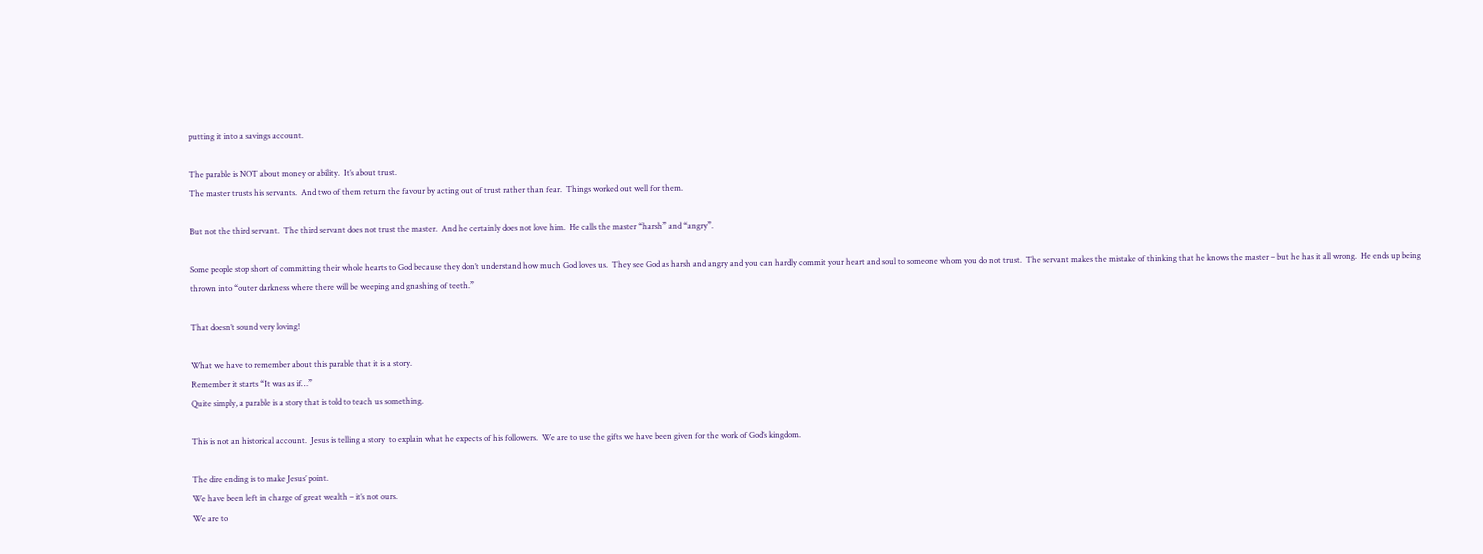putting it into a savings account.

The parable is NOT about money or ability.  It’s about trust.
The master trusts his servants.  And two of them return the favour by acting out of trust rather than fear.  Things worked out well for them.

But not the third servant.  The third servant does not trust the master.  And he certainly does not love him.  He calls the master “harsh” and “angry”.

Some people stop short of committing their whole hearts to God because they don’t understand how much God loves us.  They see God as harsh and angry and you can hardly commit your heart and soul to someone whom you do not trust.  The servant makes the mistake of thinking that he knows the master – but he has it all wrong.  He ends up being thrown into “outer darkness where there will be weeping and gnashing of teeth.”

That doesn’t sound very loving!

What we have to remember about this parable that it is a story.
Remember it starts “It was as if…”
Quite simply, a parable is a story that is told to teach us something.

This is not an historical account.  Jesus is telling a story  to explain what he expects of his followers.  We are to use the gifts we have been given for the work of God’s kingdom.

The dire ending is to make Jesus’ point.
We have been left in charge of great wealth – it’s not ours.
We are to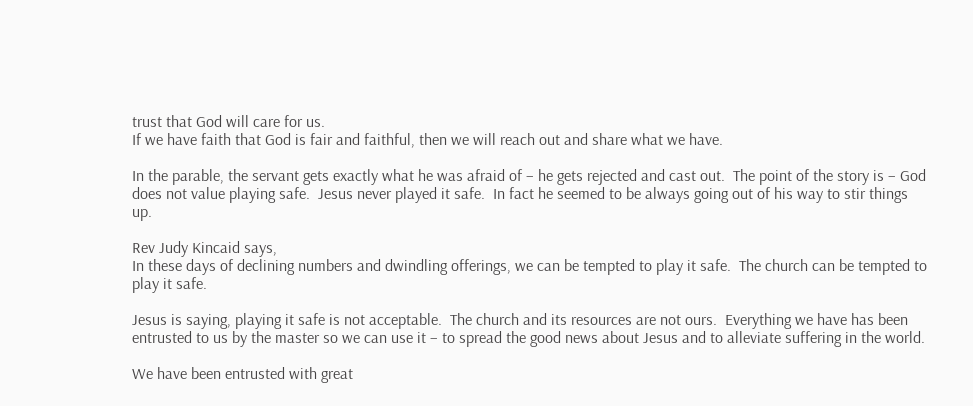trust that God will care for us.
If we have faith that God is fair and faithful, then we will reach out and share what we have.

In the parable, the servant gets exactly what he was afraid of – he gets rejected and cast out.  The point of the story is – God does not value playing safe.  Jesus never played it safe.  In fact he seemed to be always going out of his way to stir things up.

Rev Judy Kincaid says,
In these days of declining numbers and dwindling offerings, we can be tempted to play it safe.  The church can be tempted to play it safe.

Jesus is saying, playing it safe is not acceptable.  The church and its resources are not ours.  Everything we have has been entrusted to us by the master so we can use it – to spread the good news about Jesus and to alleviate suffering in the world.

We have been entrusted with great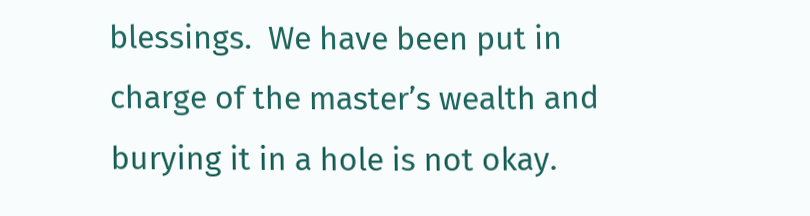blessings.  We have been put in charge of the master’s wealth and burying it in a hole is not okay.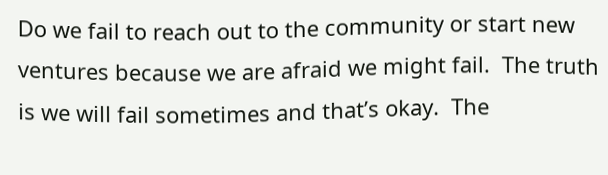Do we fail to reach out to the community or start new ventures because we are afraid we might fail.  The truth is we will fail sometimes and that’s okay.  The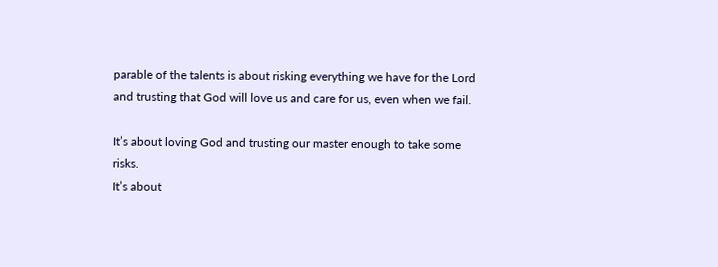parable of the talents is about risking everything we have for the Lord and trusting that God will love us and care for us, even when we fail.

It’s about loving God and trusting our master enough to take some risks.
It’s about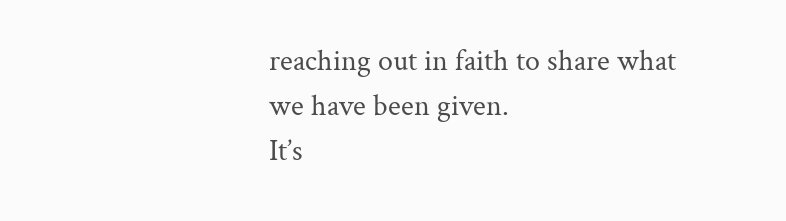reaching out in faith to share what we have been given.
It’s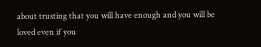about trusting that you will have enough and you will be loved even if you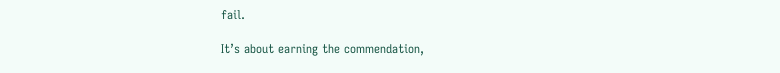fail.

It’s about earning the commendation,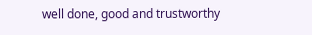well done, good and trustworthy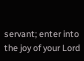servant; enter into the joy of your Lord